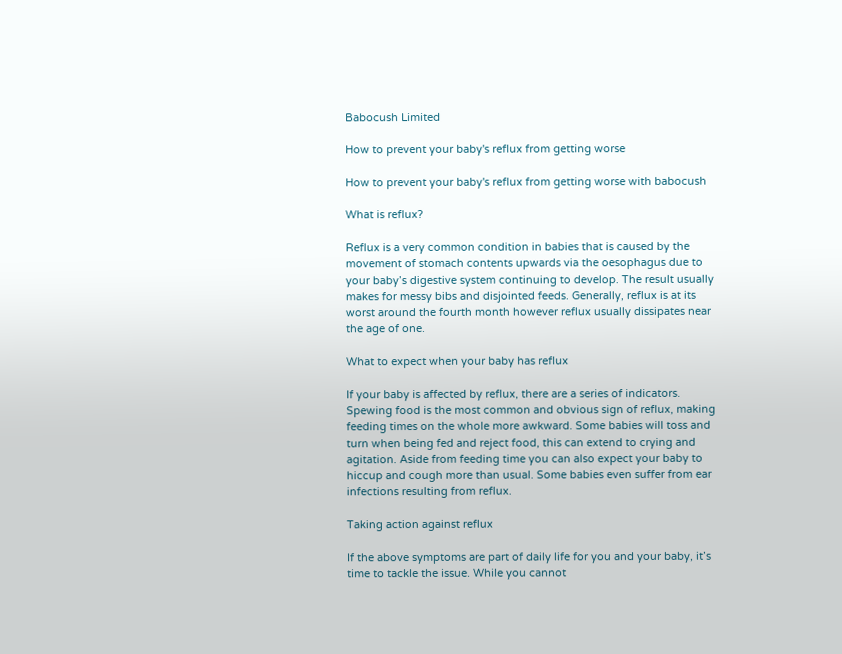Babocush Limited

How to prevent your baby's reflux from getting worse

How to prevent your baby's reflux from getting worse with babocush

What is reflux?

Reflux is a very common condition in babies that is caused by the movement of stomach contents upwards via the oesophagus due to your baby’s digestive system continuing to develop. The result usually makes for messy bibs and disjointed feeds. Generally, reflux is at its worst around the fourth month however reflux usually dissipates near the age of one.

What to expect when your baby has reflux

If your baby is affected by reflux, there are a series of indicators. Spewing food is the most common and obvious sign of reflux, making feeding times on the whole more awkward. Some babies will toss and turn when being fed and reject food, this can extend to crying and agitation. Aside from feeding time you can also expect your baby to hiccup and cough more than usual. Some babies even suffer from ear infections resulting from reflux.

Taking action against reflux

If the above symptoms are part of daily life for you and your baby, it’s time to tackle the issue. While you cannot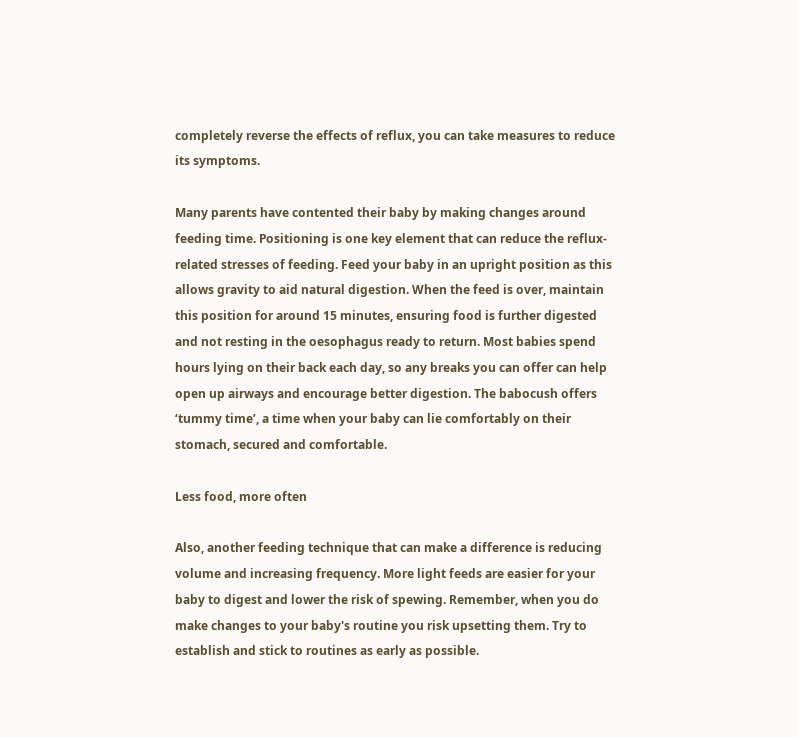completely reverse the effects of reflux, you can take measures to reduce its symptoms.

Many parents have contented their baby by making changes around feeding time. Positioning is one key element that can reduce the reflux-related stresses of feeding. Feed your baby in an upright position as this allows gravity to aid natural digestion. When the feed is over, maintain this position for around 15 minutes, ensuring food is further digested and not resting in the oesophagus ready to return. Most babies spend hours lying on their back each day, so any breaks you can offer can help open up airways and encourage better digestion. The babocush offers ‘tummy time’, a time when your baby can lie comfortably on their stomach, secured and comfortable.

Less food, more often

Also, another feeding technique that can make a difference is reducing volume and increasing frequency. More light feeds are easier for your baby to digest and lower the risk of spewing. Remember, when you do make changes to your baby's routine you risk upsetting them. Try to establish and stick to routines as early as possible.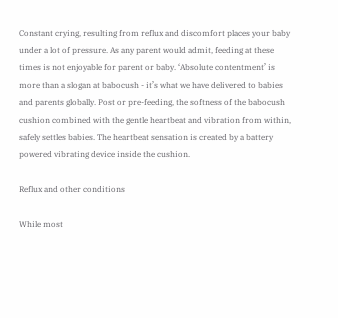Constant crying, resulting from reflux and discomfort places your baby under a lot of pressure. As any parent would admit, feeding at these times is not enjoyable for parent or baby. ‘Absolute contentment’ is more than a slogan at babocush - it’s what we have delivered to babies and parents globally. Post or pre-feeding, the softness of the babocush cushion combined with the gentle heartbeat and vibration from within, safely settles babies. The heartbeat sensation is created by a battery powered vibrating device inside the cushion.

Reflux and other conditions

While most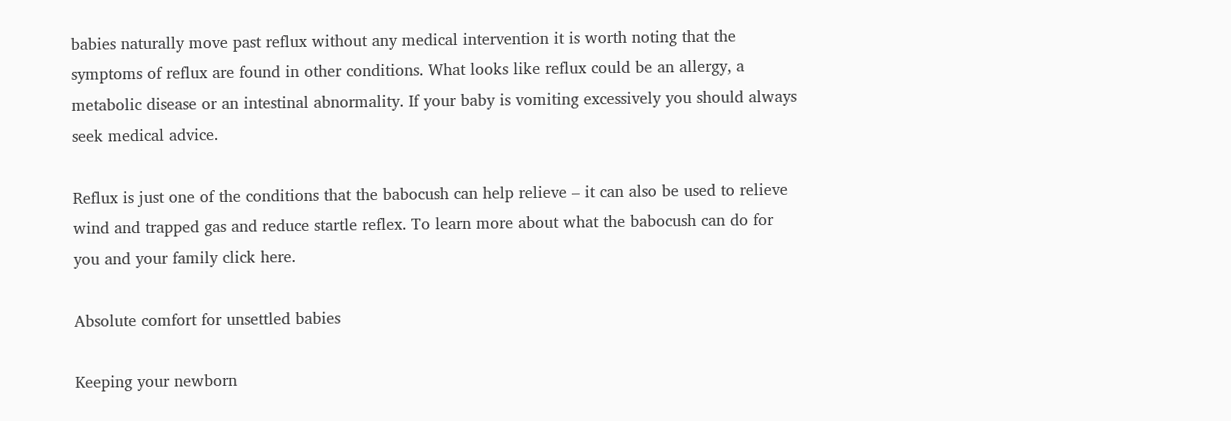babies naturally move past reflux without any medical intervention it is worth noting that the symptoms of reflux are found in other conditions. What looks like reflux could be an allergy, a metabolic disease or an intestinal abnormality. If your baby is vomiting excessively you should always seek medical advice.

Reflux is just one of the conditions that the babocush can help relieve – it can also be used to relieve wind and trapped gas and reduce startle reflex. To learn more about what the babocush can do for you and your family click here.

Absolute comfort for unsettled babies

Keeping your newborn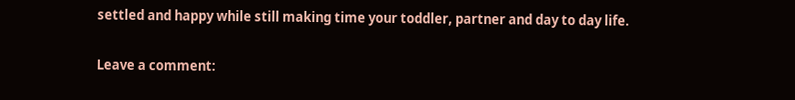settled and happy while still making time your toddler, partner and day to day life.

Leave a comment: